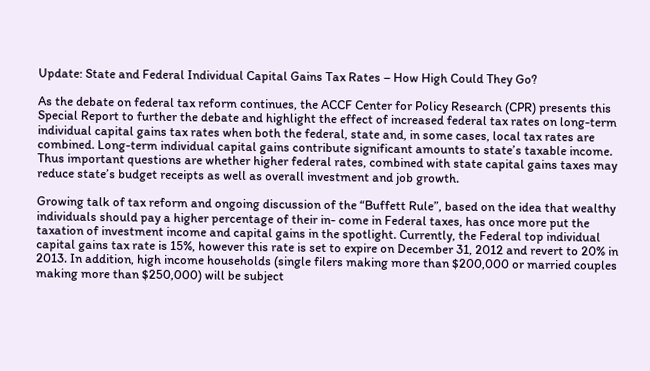Update: State and Federal Individual Capital Gains Tax Rates – How High Could They Go?

As the debate on federal tax reform continues, the ACCF Center for Policy Research (CPR) presents this Special Report to further the debate and highlight the effect of increased federal tax rates on long-term individual capital gains tax rates when both the federal, state and, in some cases, local tax rates are combined. Long-term individual capital gains contribute significant amounts to state’s taxable income. Thus important questions are whether higher federal rates, combined with state capital gains taxes may reduce state’s budget receipts as well as overall investment and job growth.

Growing talk of tax reform and ongoing discussion of the “Buffett Rule”, based on the idea that wealthy individuals should pay a higher percentage of their in- come in Federal taxes, has once more put the taxation of investment income and capital gains in the spotlight. Currently, the Federal top individual capital gains tax rate is 15%, however this rate is set to expire on December 31, 2012 and revert to 20% in 2013. In addition, high income households (single filers making more than $200,000 or married couples making more than $250,000) will be subject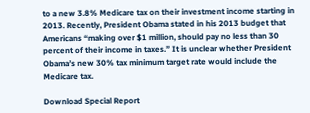to a new 3.8% Medicare tax on their investment income starting in 2013. Recently, President Obama stated in his 2013 budget that Americans “making over $1 million, should pay no less than 30 percent of their income in taxes.” It is unclear whether President Obama’s new 30% tax minimum target rate would include the Medicare tax.

Download Special Report